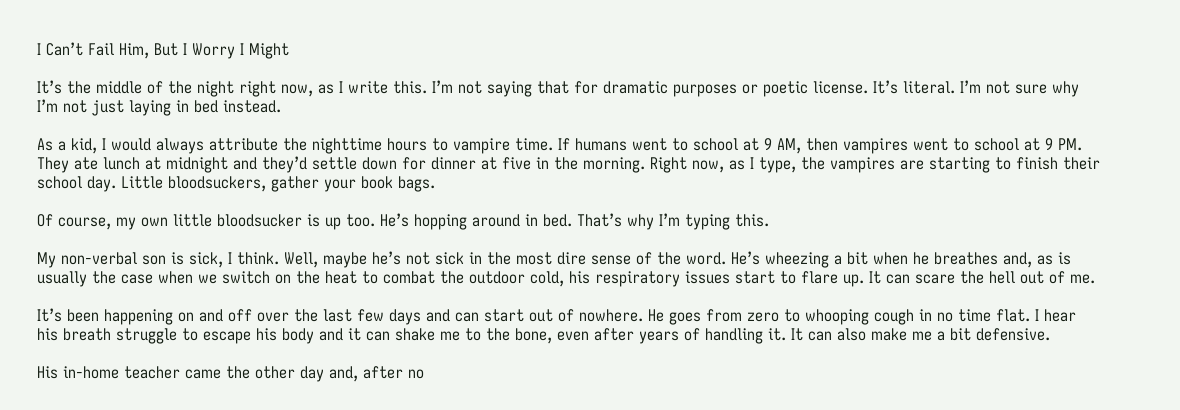I Can’t Fail Him, But I Worry I Might

It’s the middle of the night right now, as I write this. I’m not saying that for dramatic purposes or poetic license. It’s literal. I’m not sure why I’m not just laying in bed instead.

As a kid, I would always attribute the nighttime hours to vampire time. If humans went to school at 9 AM, then vampires went to school at 9 PM. They ate lunch at midnight and they’d settle down for dinner at five in the morning. Right now, as I type, the vampires are starting to finish their school day. Little bloodsuckers, gather your book bags.

Of course, my own little bloodsucker is up too. He’s hopping around in bed. That’s why I’m typing this.

My non-verbal son is sick, I think. Well, maybe he’s not sick in the most dire sense of the word. He’s wheezing a bit when he breathes and, as is usually the case when we switch on the heat to combat the outdoor cold, his respiratory issues start to flare up. It can scare the hell out of me.

It’s been happening on and off over the last few days and can start out of nowhere. He goes from zero to whooping cough in no time flat. I hear his breath struggle to escape his body and it can shake me to the bone, even after years of handling it. It can also make me a bit defensive.

His in-home teacher came the other day and, after no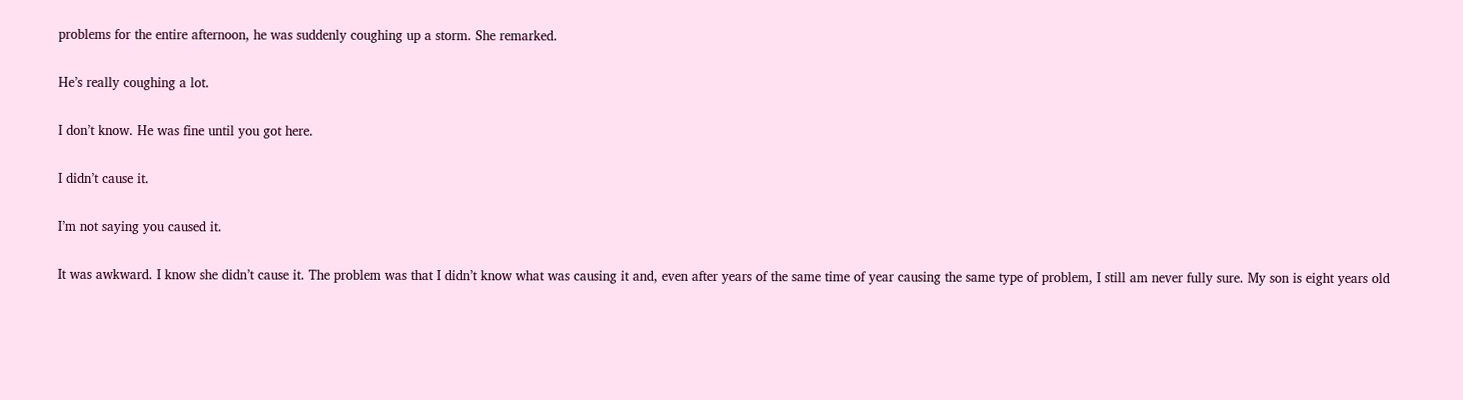problems for the entire afternoon, he was suddenly coughing up a storm. She remarked.

He’s really coughing a lot.

I don’t know. He was fine until you got here.

I didn’t cause it.

I’m not saying you caused it.

It was awkward. I know she didn’t cause it. The problem was that I didn’t know what was causing it and, even after years of the same time of year causing the same type of problem, I still am never fully sure. My son is eight years old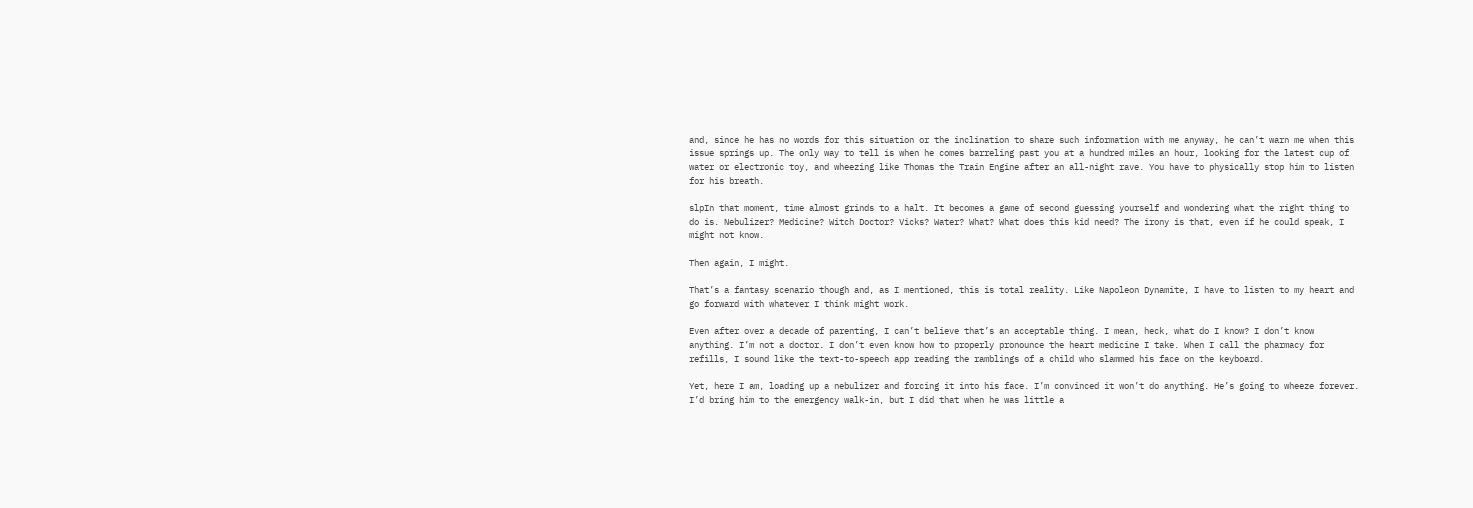and, since he has no words for this situation or the inclination to share such information with me anyway, he can’t warn me when this issue springs up. The only way to tell is when he comes barreling past you at a hundred miles an hour, looking for the latest cup of water or electronic toy, and wheezing like Thomas the Train Engine after an all-night rave. You have to physically stop him to listen for his breath.

slpIn that moment, time almost grinds to a halt. It becomes a game of second guessing yourself and wondering what the right thing to do is. Nebulizer? Medicine? Witch Doctor? Vicks? Water? What? What does this kid need? The irony is that, even if he could speak, I might not know.

Then again, I might.

That’s a fantasy scenario though and, as I mentioned, this is total reality. Like Napoleon Dynamite, I have to listen to my heart and go forward with whatever I think might work.

Even after over a decade of parenting, I can’t believe that’s an acceptable thing. I mean, heck, what do I know? I don’t know anything. I’m not a doctor. I don’t even know how to properly pronounce the heart medicine I take. When I call the pharmacy for refills, I sound like the text-to-speech app reading the ramblings of a child who slammed his face on the keyboard.

Yet, here I am, loading up a nebulizer and forcing it into his face. I’m convinced it won’t do anything. He’s going to wheeze forever. I’d bring him to the emergency walk-in, but I did that when he was little a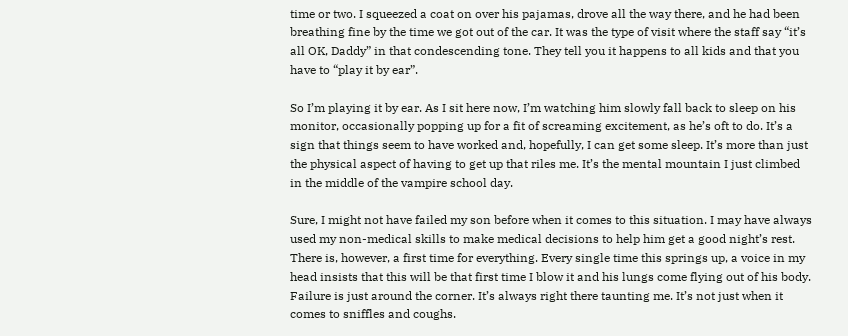time or two. I squeezed a coat on over his pajamas, drove all the way there, and he had been breathing fine by the time we got out of the car. It was the type of visit where the staff say “it’s all OK, Daddy” in that condescending tone. They tell you it happens to all kids and that you have to “play it by ear”.

So I’m playing it by ear. As I sit here now, I’m watching him slowly fall back to sleep on his monitor, occasionally popping up for a fit of screaming excitement, as he’s oft to do. It’s a sign that things seem to have worked and, hopefully, I can get some sleep. It’s more than just the physical aspect of having to get up that riles me. It’s the mental mountain I just climbed in the middle of the vampire school day.

Sure, I might not have failed my son before when it comes to this situation. I may have always used my non-medical skills to make medical decisions to help him get a good night’s rest. There is, however, a first time for everything. Every single time this springs up, a voice in my head insists that this will be that first time I blow it and his lungs come flying out of his body. Failure is just around the corner. It’s always right there taunting me. It’s not just when it comes to sniffles and coughs.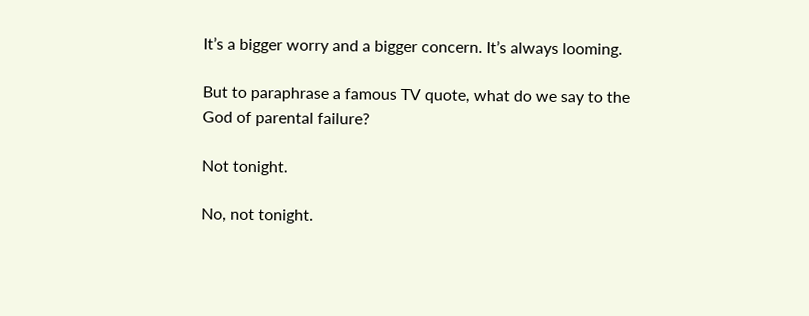It’s a bigger worry and a bigger concern. It’s always looming.

But to paraphrase a famous TV quote, what do we say to the God of parental failure?

Not tonight.

No, not tonight.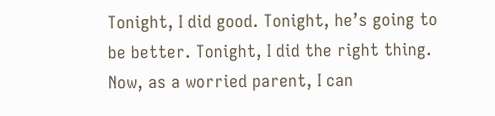Tonight, I did good. Tonight, he’s going to be better. Tonight, I did the right thing. Now, as a worried parent, I can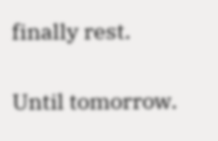finally rest.

Until tomorrow.